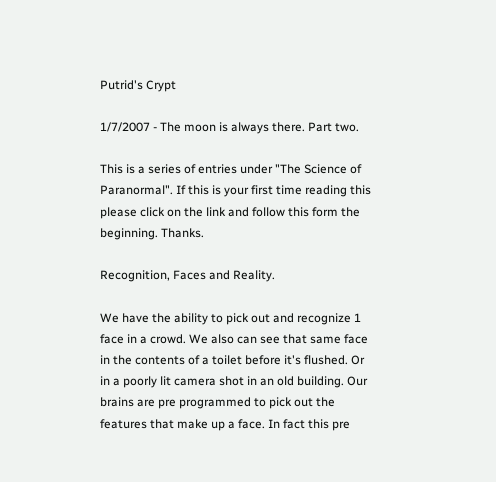Putrid's Crypt

1/7/2007 - The moon is always there. Part two.

This is a series of entries under "The Science of Paranormal". If this is your first time reading this please click on the link and follow this form the beginning. Thanks.

Recognition, Faces and Reality.

We have the ability to pick out and recognize 1 face in a crowd. We also can see that same face in the contents of a toilet before it's flushed. Or in a poorly lit camera shot in an old building. Our brains are pre programmed to pick out the features that make up a face. In fact this pre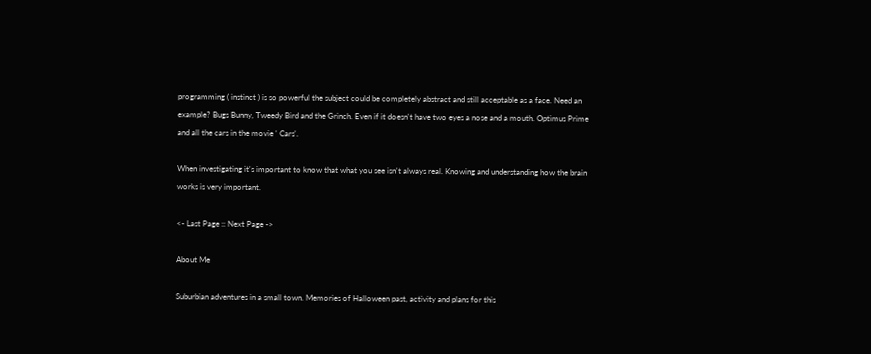programming ( instinct ) is so powerful the subject could be completely abstract and still acceptable as a face. Need an example? Bugs Bunny, Tweedy Bird and the Grinch. Even if it doesn't have two eyes a nose and a mouth. Optimus Prime and all the cars in the movie ' Cars'.

When investigating it's important to know that what you see isn't always real. Knowing and understanding how the brain works is very important.

<- Last Page :: Next Page ->

About Me

Suburbian adventures in a small town. Memories of Halloween past, activity and plans for this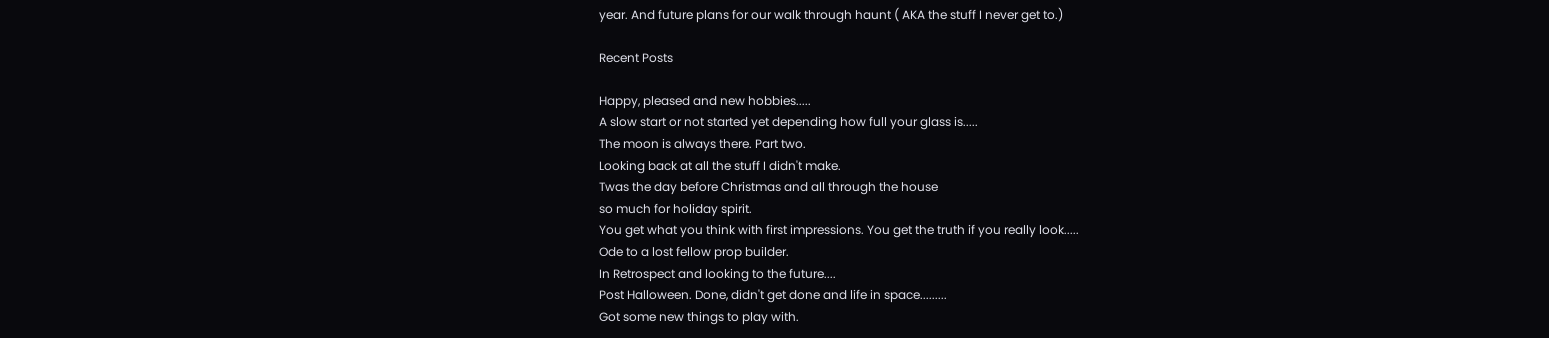year. And future plans for our walk through haunt ( AKA the stuff I never get to.)

Recent Posts

Happy, pleased and new hobbies.....
A slow start or not started yet depending how full your glass is.....
The moon is always there. Part two.
Looking back at all the stuff I didn't make.
Twas the day before Christmas and all through the house
so much for holiday spirit.
You get what you think with first impressions. You get the truth if you really look.....
Ode to a lost fellow prop builder.
In Retrospect and looking to the future....
Post Halloween. Done, didn't get done and life in space.........
Got some new things to play with.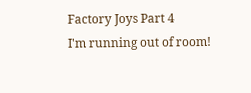Factory Joys Part 4
I'm running out of room!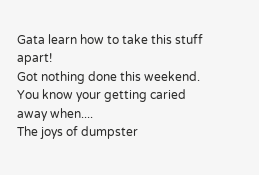Gata learn how to take this stuff apart!
Got nothing done this weekend.
You know your getting caried away when....
The joys of dumpster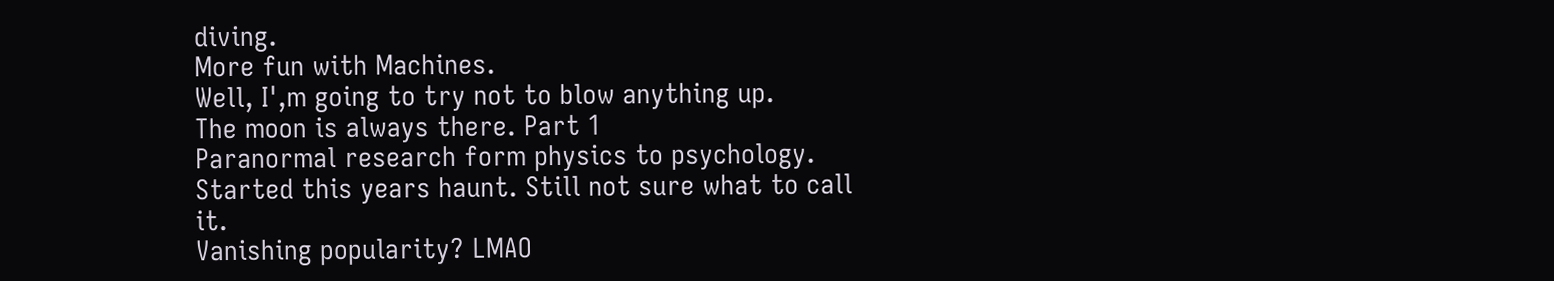diving.
More fun with Machines.
Well, I',m going to try not to blow anything up.
The moon is always there. Part 1
Paranormal research form physics to psychology.
Started this years haunt. Still not sure what to call it.
Vanishing popularity? LMAO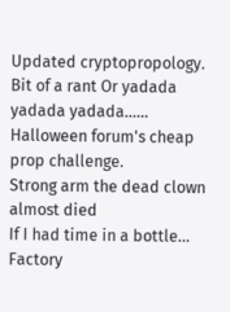Updated cryptopropology.
Bit of a rant Or yadada yadada yadada......
Halloween forum's cheap prop challenge.
Strong arm the dead clown almost died
If I had time in a bottle...
Factory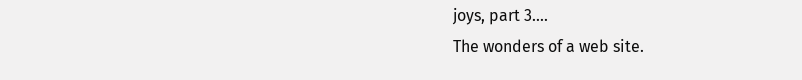joys, part 3....
The wonders of a web site.